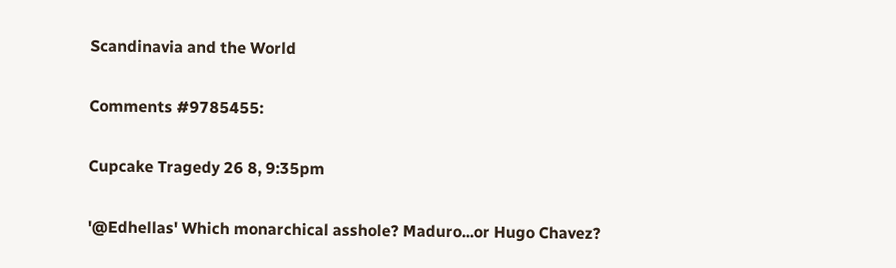Scandinavia and the World

Comments #9785455:

Cupcake Tragedy 26 8, 9:35pm

'@Edhellas' Which monarchical asshole? Maduro...or Hugo Chavez?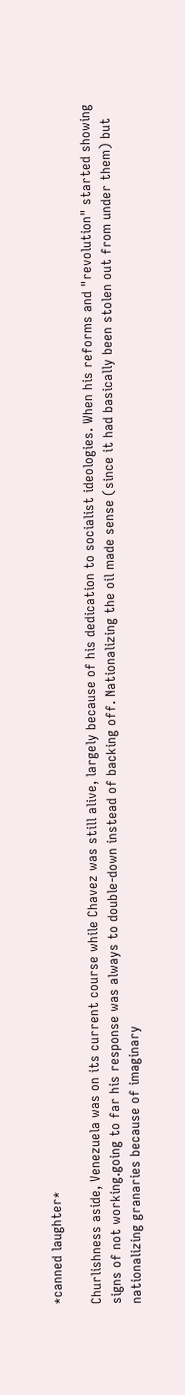*canned laughter*

Churlishness aside, Venezuela was on its current course while Chavez was still alive, largely because of his dedication to socialist ideologies. When his reforms and "revolution" started showing signs of not working.going to far his response was always to double-down instead of backing off. Nationalizing the oil made sense (since it had basically been stolen out from under them) but nationalizing granaries because of imaginary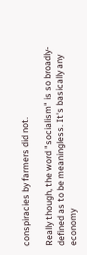conspiracies by farmers did not.

Really though, the word "socialism" is so broadly-defined as to be meaningless. It's basically any economy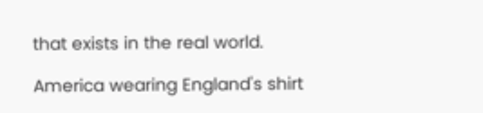that exists in the real world.

America wearing England's shirt